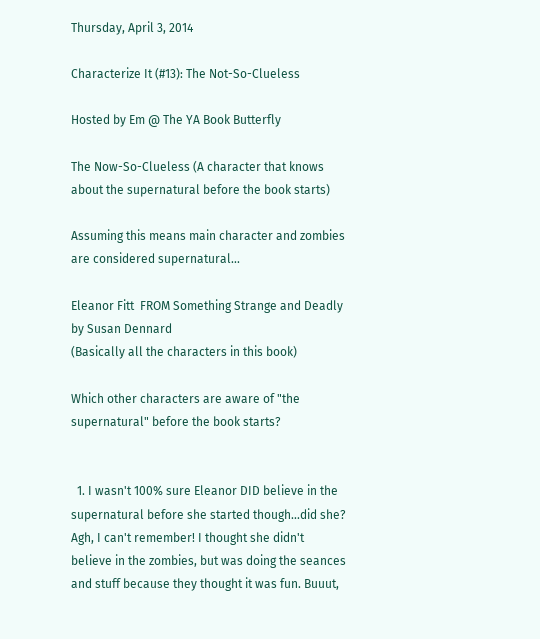Thursday, April 3, 2014

Characterize It (#13): The Not-So-Clueless

Hosted by Em @ The YA Book Butterfly

The Now-So-Clueless (A character that knows about the supernatural before the book starts)

Assuming this means main character and zombies are considered supernatural...

Eleanor Fitt  FROM Something Strange and Deadly by Susan Dennard
(Basically all the characters in this book)

Which other characters are aware of "the supernatural" before the book starts?


  1. I wasn't 100% sure Eleanor DID believe in the supernatural before she started though...did she? Agh, I can't remember! I thought she didn't believe in the zombies, but was doing the seances and stuff because they thought it was fun. Buuut,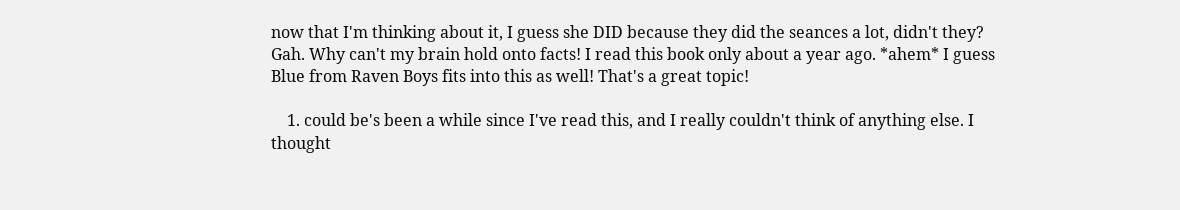now that I'm thinking about it, I guess she DID because they did the seances a lot, didn't they? Gah. Why can't my brain hold onto facts! I read this book only about a year ago. *ahem* I guess Blue from Raven Boys fits into this as well! That's a great topic!

    1. could be's been a while since I've read this, and I really couldn't think of anything else. I thought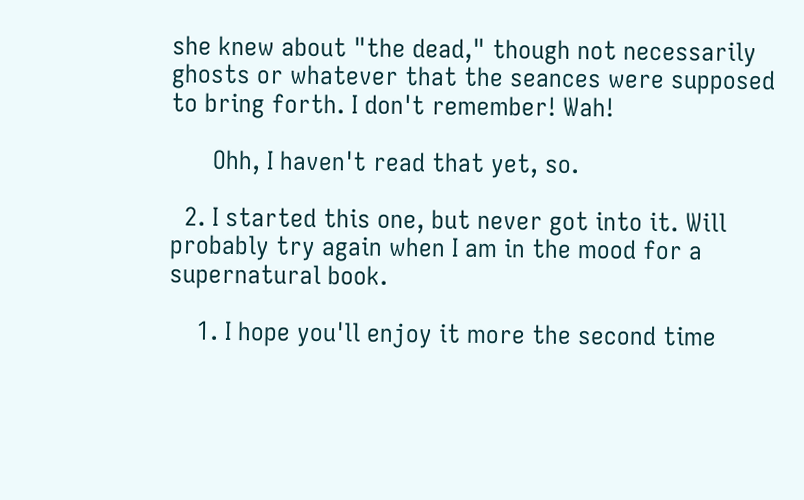she knew about "the dead," though not necessarily ghosts or whatever that the seances were supposed to bring forth. I don't remember! Wah!

      Ohh, I haven't read that yet, so.

  2. I started this one, but never got into it. Will probably try again when I am in the mood for a supernatural book.

    1. I hope you'll enjoy it more the second time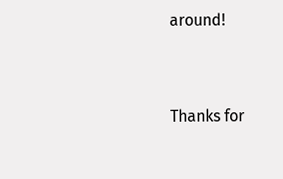around!


Thanks for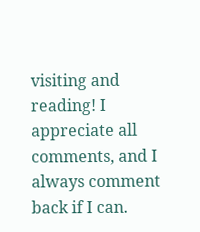visiting and reading! I appreciate all comments, and I always comment back if I can.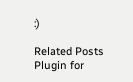:)

Related Posts Plugin for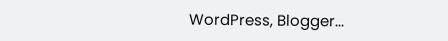WordPress, Blogger...